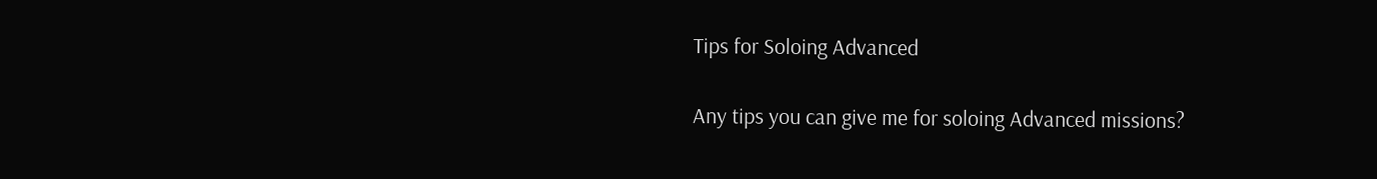Tips for Soloing Advanced

Any tips you can give me for soloing Advanced missions?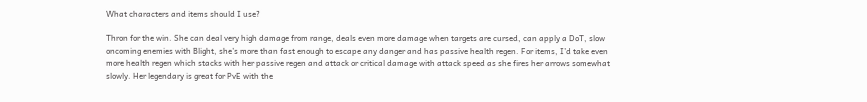What characters and items should I use?

Thron for the win. She can deal very high damage from range, deals even more damage when targets are cursed, can apply a DoT, slow oncoming enemies with Blight, she’s more than fast enough to escape any danger and has passive health regen. For items, I’d take even more health regen which stacks with her passive regen and attack or critical damage with attack speed as she fires her arrows somewhat slowly. Her legendary is great for PvE with the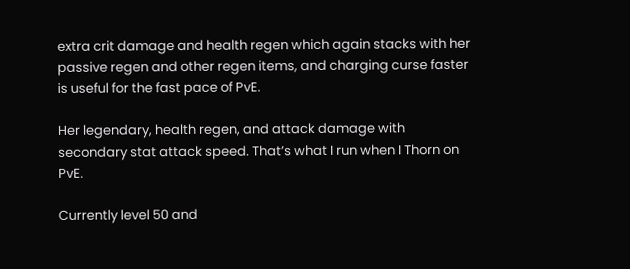extra crit damage and health regen which again stacks with her passive regen and other regen items, and charging curse faster is useful for the fast pace of PvE.

Her legendary, health regen, and attack damage with secondary stat attack speed. That’s what I run when I Thorn on PvE.

Currently level 50 and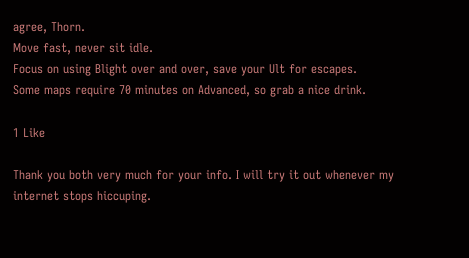agree, Thorn.
Move fast, never sit idle.
Focus on using Blight over and over, save your Ult for escapes.
Some maps require 70 minutes on Advanced, so grab a nice drink.

1 Like

Thank you both very much for your info. I will try it out whenever my internet stops hiccuping.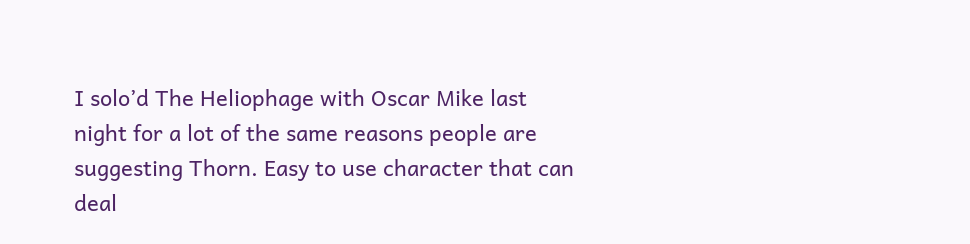I solo’d The Heliophage with Oscar Mike last night for a lot of the same reasons people are suggesting Thorn. Easy to use character that can deal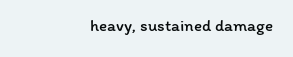heavy, sustained damage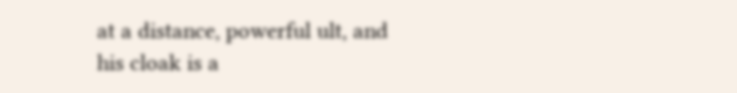at a distance, powerful ult, and his cloak is a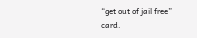“get out of jail free” card.